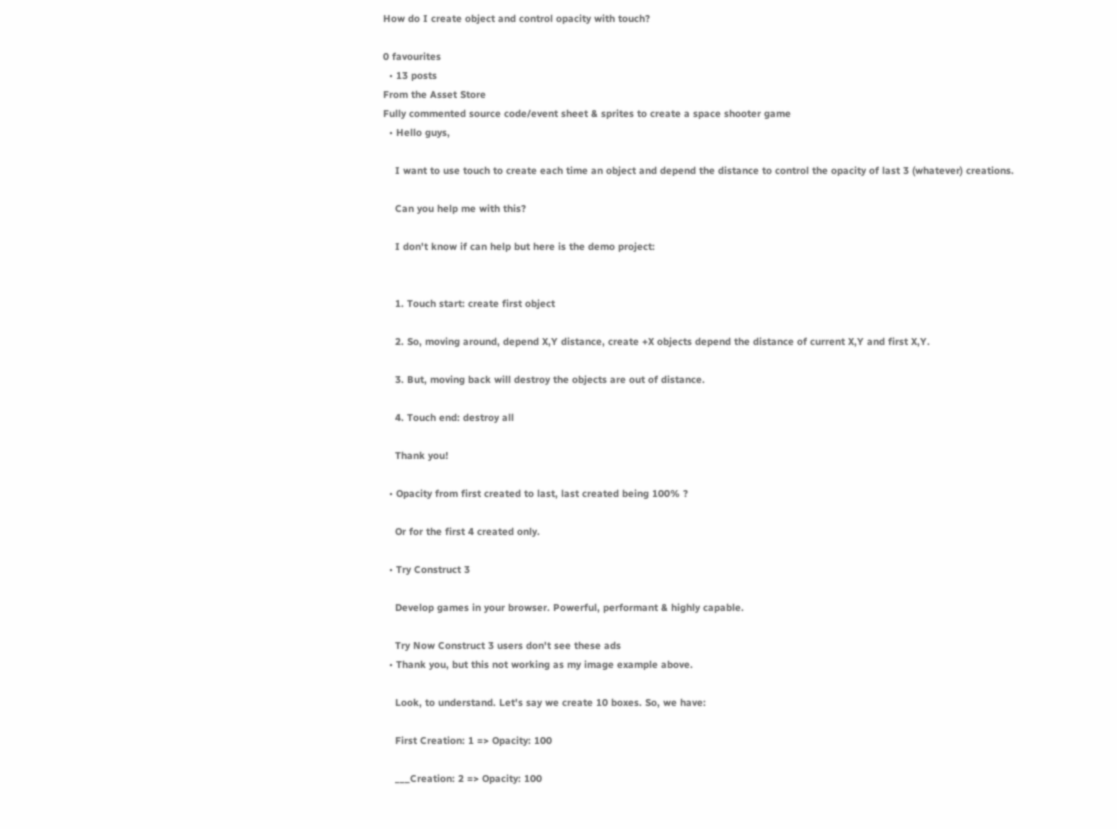How do I create object and control opacity with touch?

0 favourites
  • 13 posts
From the Asset Store
Fully commented source code/event sheet & sprites to create a space shooter game
  • Hello guys,

    I want to use touch to create each time an object and depend the distance to control the opacity of last 3 (whatever) creations.

    Can you help me with this?

    I don't know if can help but here is the demo project:


    1. Touch start: create first object

    2. So, moving around, depend X,Y distance, create +X objects depend the distance of current X,Y and first X,Y.

    3. But, moving back will destroy the objects are out of distance.

    4. Touch end: destroy all

    Thank you!

  • Opacity from first created to last, last created being 100% ?

    Or for the first 4 created only.

  • Try Construct 3

    Develop games in your browser. Powerful, performant & highly capable.

    Try Now Construct 3 users don't see these ads
  • Thank you, but this not working as my image example above.

    Look, to understand. Let's say we create 10 boxes. So, we have:

    First Creation: 1 => Opacity: 100

    ___Creation: 2 => Opacity: 100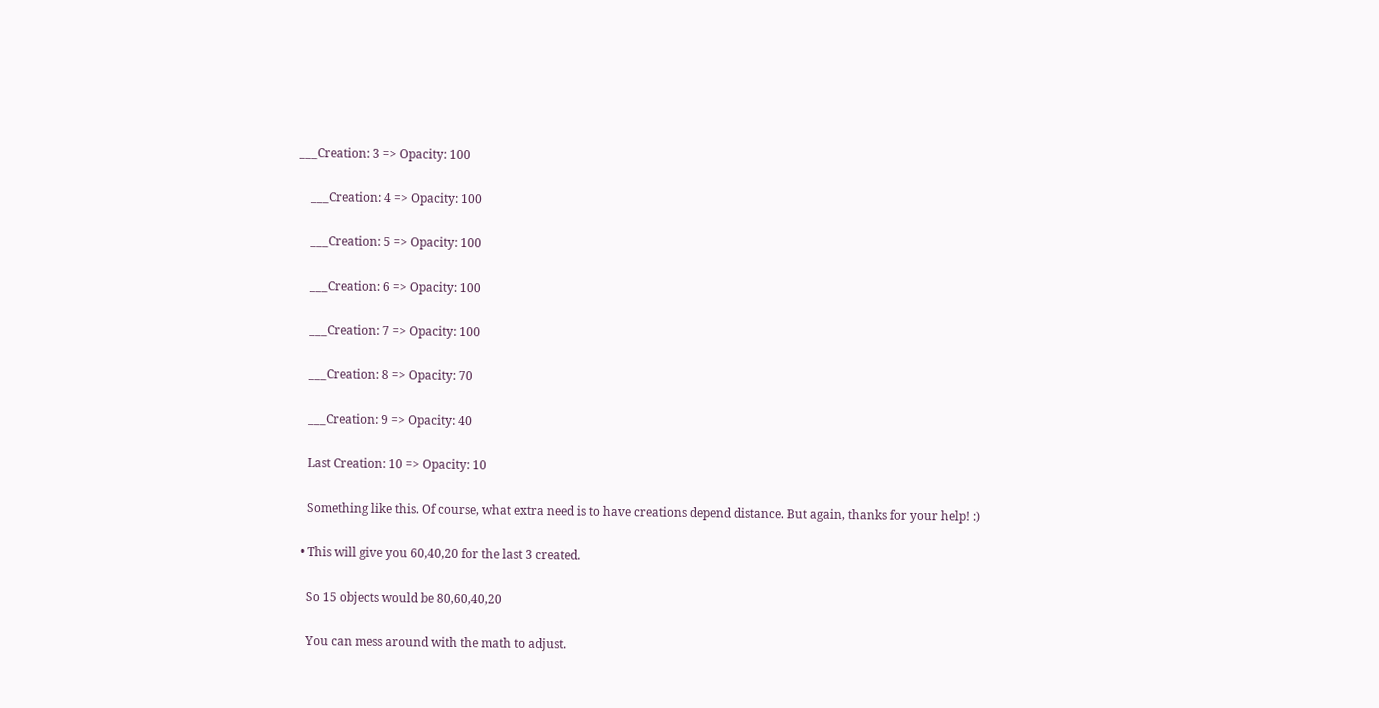___Creation: 3 => Opacity: 100

    ___Creation: 4 => Opacity: 100

    ___Creation: 5 => Opacity: 100

    ___Creation: 6 => Opacity: 100

    ___Creation: 7 => Opacity: 100

    ___Creation: 8 => Opacity: 70

    ___Creation: 9 => Opacity: 40

    Last Creation: 10 => Opacity: 10

    Something like this. Of course, what extra need is to have creations depend distance. But again, thanks for your help! :)

  • This will give you 60,40,20 for the last 3 created.

    So 15 objects would be 80,60,40,20

    You can mess around with the math to adjust.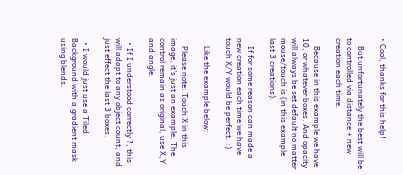• Cool, thanks for this help!

    But unfortunately the best will be to controlled via distance + new creation each time.

    Because in this example we have 10, or whatever boxes. And opacity will always be set default no matter mouse/touch is (in this example last 3 creations).

    If for some reason can made a new creation each time we have touch X/Y would be perfect. :)

    Like the example below:

    Please note: Touch X in this image, it's just an example. The control remain as original, use X,Y and angle.

  • If I understood correctly ?, this will adapt to any object count, and just effect the last 3 boxes.

  • I would just use a Tiled Background with a gradient mask using blends.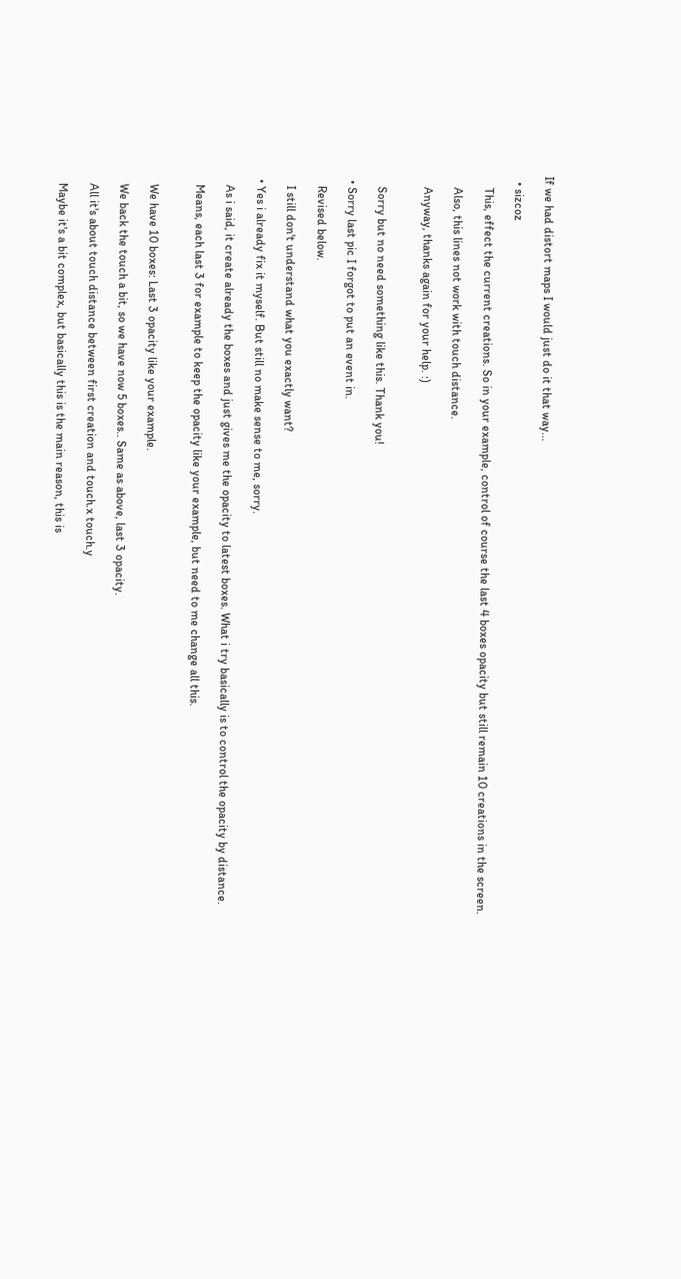If we had distort maps I would just do it that way...

  • sizcoz

    This, effect the current creations. So in your example, control of course the last 4 boxes opacity but still remain 10 creations in the screen.

    Also, this lines not work with touch distance.

    Anyway, thanks again for your help. :)


    Sorry but no need something like this. Thank you!

  • Sorry last pic I forgot to put an event in.

    Revised below.

    I still don't understand what you exactly want?

  • Yes i already fix it myself. But still no make sense to me, sorry.

    As i said, it create already the boxes and just gives me the opacity to latest boxes. What i try basically is to control the opacity by distance.

    Means, each last 3 for example to keep the opacity like your example, but need to me change all this.


    We have 10 boxes: Last 3 opacity like your example.

    We back the touch a bit, so we have now 5 boxes.. Same as above, last 3 opacity.

    All it's about touch distance between first creation and touch.x touch.y

    Maybe it's a bit complex, but basically this is the main reason, this is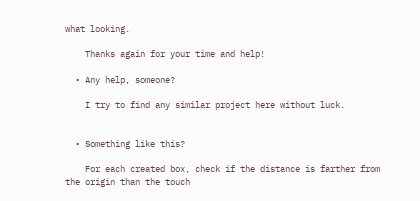what looking.

    Thanks again for your time and help!

  • Any help, someone?

    I try to find any similar project here without luck.


  • Something like this?

    For each created box, check if the distance is farther from the origin than the touch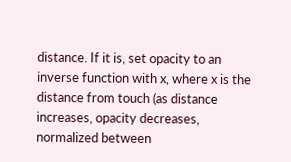distance. If it is, set opacity to an inverse function with x, where x is the distance from touch (as distance increases, opacity decreases, normalized between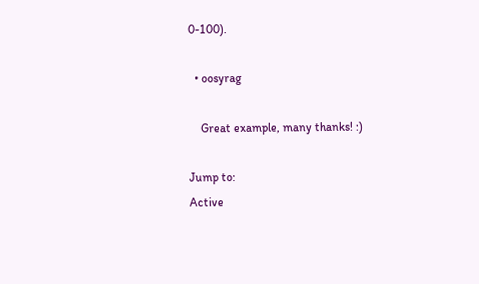0-100).

  • oosyrag

    Great example, many thanks! :)

Jump to:
Active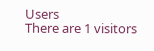Users
There are 1 visitors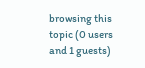browsing this topic (0 users and 1 guests)